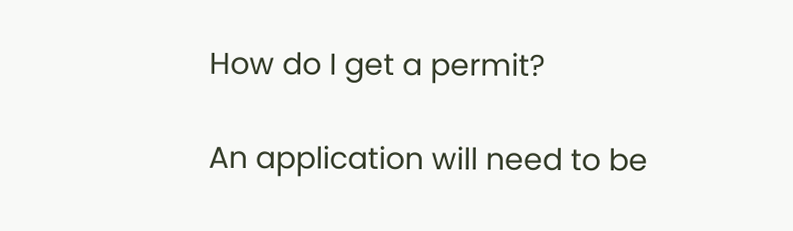How do I get a permit?

An application will need to be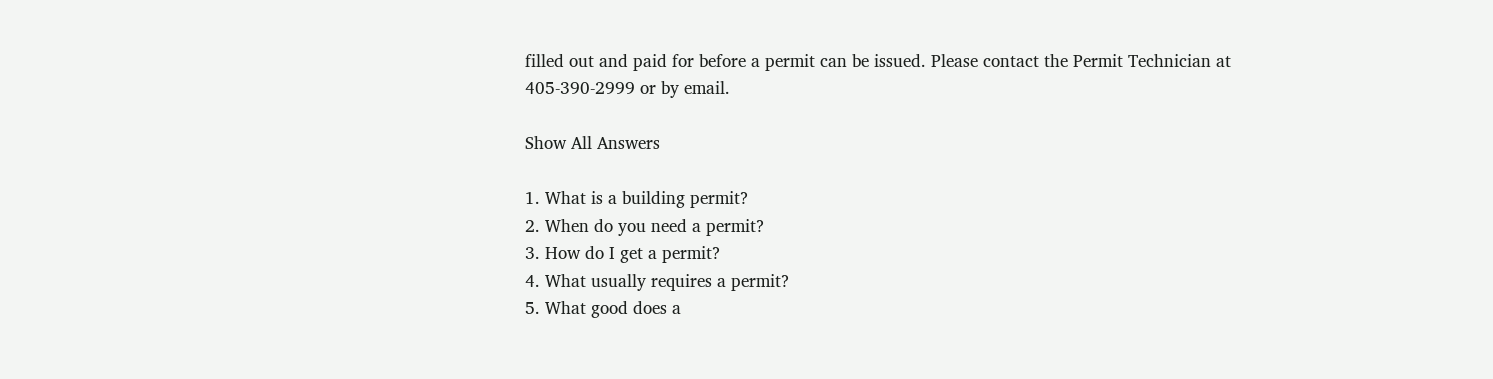filled out and paid for before a permit can be issued. Please contact the Permit Technician at 405-390-2999 or by email.

Show All Answers

1. What is a building permit?
2. When do you need a permit?
3. How do I get a permit?
4. What usually requires a permit?
5. What good does a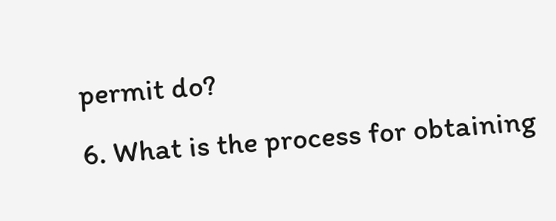permit do?
6. What is the process for obtaining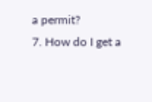a permit?
7. How do I get a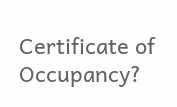Certificate of Occupancy?